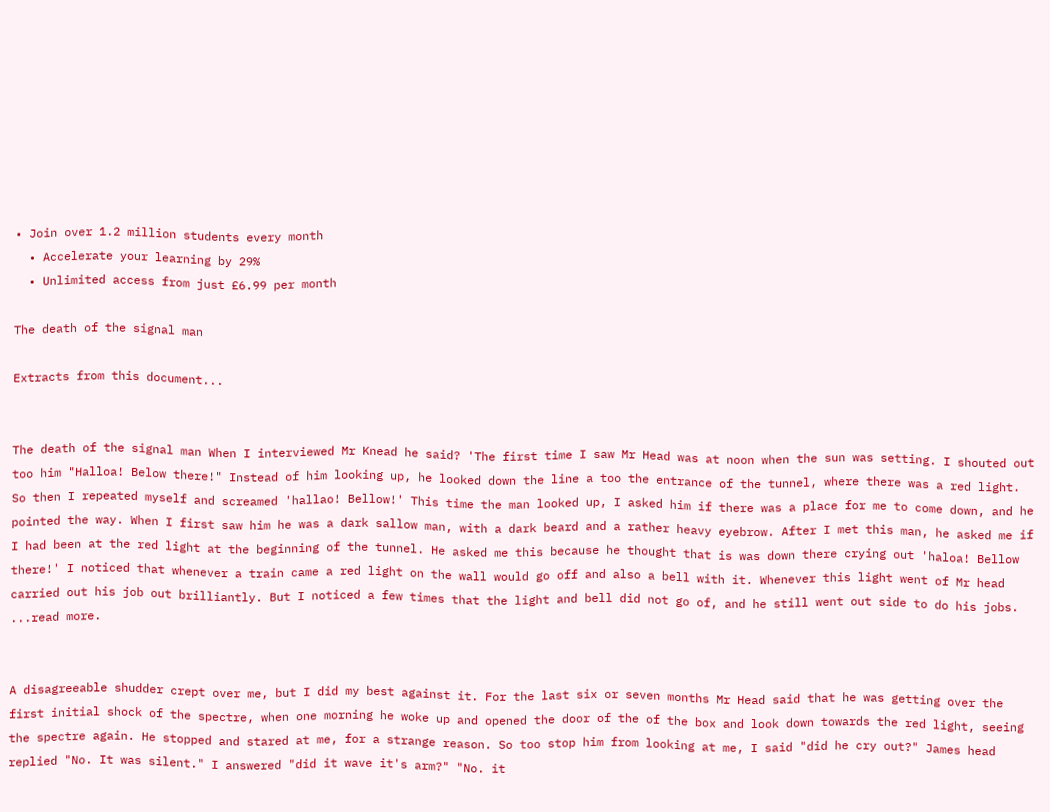• Join over 1.2 million students every month
  • Accelerate your learning by 29%
  • Unlimited access from just £6.99 per month

The death of the signal man

Extracts from this document...


The death of the signal man When I interviewed Mr Knead he said? 'The first time I saw Mr Head was at noon when the sun was setting. I shouted out too him "Halloa! Below there!" Instead of him looking up, he looked down the line a too the entrance of the tunnel, where there was a red light. So then I repeated myself and screamed 'hallao! Bellow!' This time the man looked up, I asked him if there was a place for me to come down, and he pointed the way. When I first saw him he was a dark sallow man, with a dark beard and a rather heavy eyebrow. After I met this man, he asked me if I had been at the red light at the beginning of the tunnel. He asked me this because he thought that is was down there crying out 'haloa! Bellow there!' I noticed that whenever a train came a red light on the wall would go off and also a bell with it. Whenever this light went of Mr head carried out his job out brilliantly. But I noticed a few times that the light and bell did not go of, and he still went out side to do his jobs. ...read more.


A disagreeable shudder crept over me, but I did my best against it. For the last six or seven months Mr Head said that he was getting over the first initial shock of the spectre, when one morning he woke up and opened the door of the of the box and look down towards the red light, seeing the spectre again. He stopped and stared at me, for a strange reason. So too stop him from looking at me, I said "did he cry out?" James head replied "No. It was silent." I answered "did it wave it's arm?" "No. it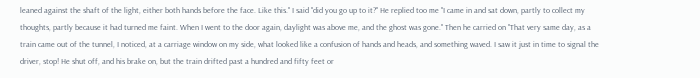leaned against the shaft of the light, either both hands before the face. Like this." I said "did you go up to it?" He replied too me "I came in and sat down, partly to collect my thoughts, partly because it had turned me faint. When I went to the door again, daylight was above me, and the ghost was gone." Then he carried on "That very same day, as a train came out of the tunnel, I noticed, at a carriage window on my side, what looked like a confusion of hands and heads, and something waved. I saw it just in time to signal the driver, stop! He shut off, and his brake on, but the train drifted past a hundred and fifty feet or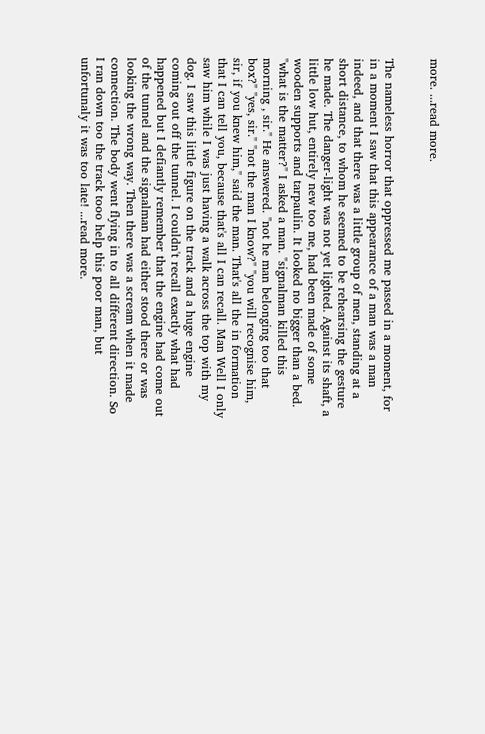more. ...read more.


The nameless horror that oppressed me passed in a moment, for in a moment I saw that this appearance of a man was a man indeed, and that there was a little group of men, standing at a short distance, to whom he seemed to be rehearsing the gesture he made. The danger-light was not yet lighted. Against its shaft, a little low hut, entirely new too me, had been made of some wooden supports and tarpaulin. It looked no bigger than a bed. "what is the matter?" I asked a man. "signalman killed this morning , sir." He answered. "not he man belonging too that box?" "yes, sir." "not the man I know?" "you will recognise him, sir, if you knew him," said the man. That's all the in formation that I can tell you, because that's all I can recall. Man Well I only saw him while I was just having a walk across the top with my dog. I saw this little figure on the track and a huge engine coming out off the tunnel. I couldn't recall exactly what had happened but I defiantly remember that the engine had come out of the tunnel and the signalman had either stood there or was looking the wrong way. Then there was a scream when it made connection. The body went flying in to all different direction. So I ran down too the track tooo help this poor man, but unfortunaly it was too late! ...read more.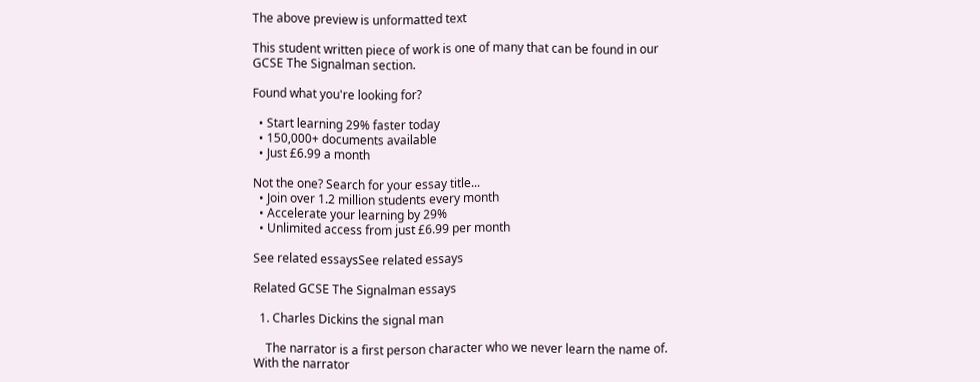The above preview is unformatted text

This student written piece of work is one of many that can be found in our GCSE The Signalman section.

Found what you're looking for?

  • Start learning 29% faster today
  • 150,000+ documents available
  • Just £6.99 a month

Not the one? Search for your essay title...
  • Join over 1.2 million students every month
  • Accelerate your learning by 29%
  • Unlimited access from just £6.99 per month

See related essaysSee related essays

Related GCSE The Signalman essays

  1. Charles Dickins the signal man

    The narrator is a first person character who we never learn the name of. With the narrator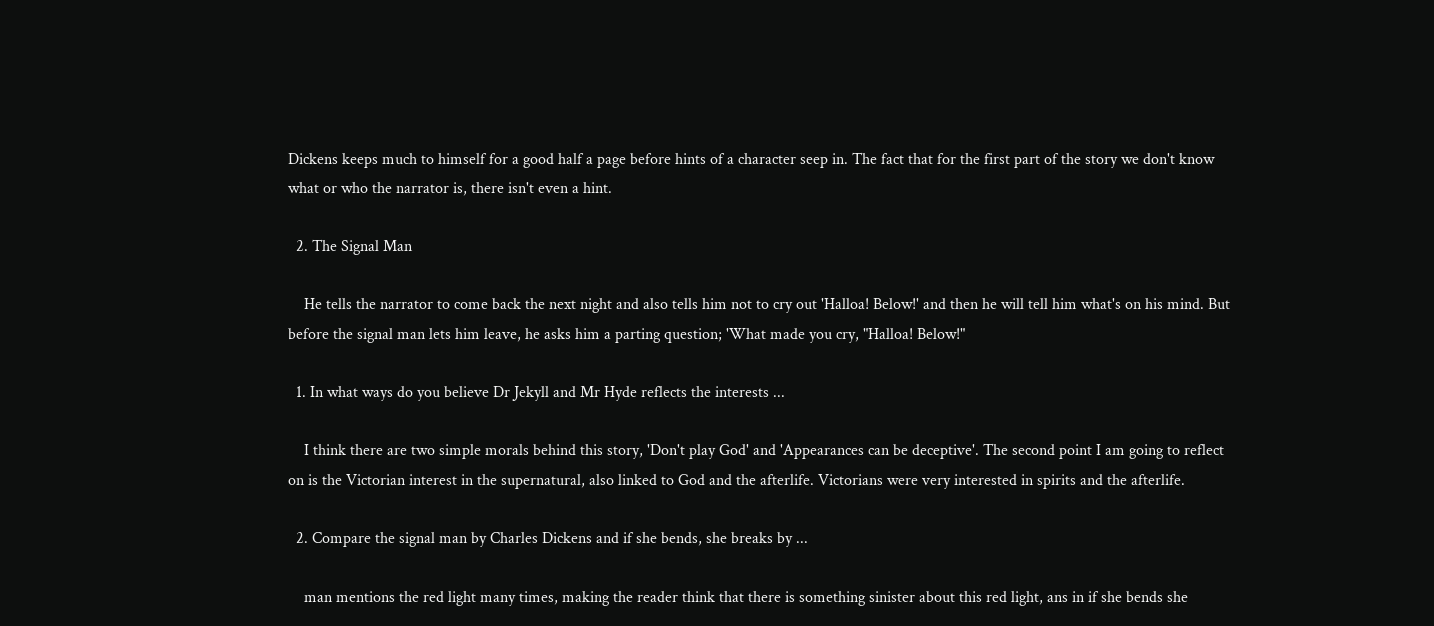Dickens keeps much to himself for a good half a page before hints of a character seep in. The fact that for the first part of the story we don't know what or who the narrator is, there isn't even a hint.

  2. The Signal Man

    He tells the narrator to come back the next night and also tells him not to cry out 'Halloa! Below!' and then he will tell him what's on his mind. But before the signal man lets him leave, he asks him a parting question; 'What made you cry, "Halloa! Below!"

  1. In what ways do you believe Dr Jekyll and Mr Hyde reflects the interests ...

    I think there are two simple morals behind this story, 'Don't play God' and 'Appearances can be deceptive'. The second point I am going to reflect on is the Victorian interest in the supernatural, also linked to God and the afterlife. Victorians were very interested in spirits and the afterlife.

  2. Compare the signal man by Charles Dickens and if she bends, she breaks by ...

    man mentions the red light many times, making the reader think that there is something sinister about this red light, ans in if she bends she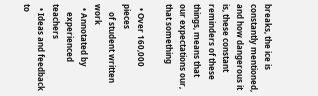breaks, the ice is constantly mentioned, and how dangerous it is, these constant reminders of these things, means that our expectations our, that something

  • Over 160,000 pieces
    of student written work
  • Annotated by
    experienced teachers
  • Ideas and feedback to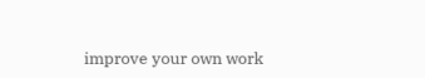improve your own work